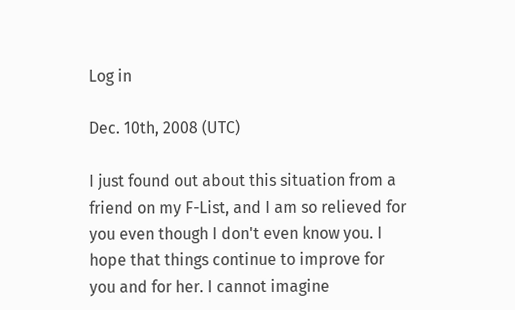Log in

Dec. 10th, 2008 (UTC)

I just found out about this situation from a friend on my F-List, and I am so relieved for you even though I don't even know you. I hope that things continue to improve for you and for her. I cannot imagine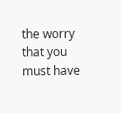the worry that you must have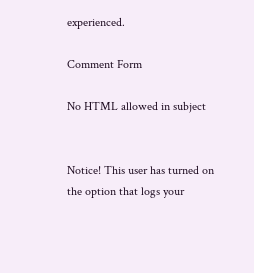experienced.

Comment Form

No HTML allowed in subject


Notice! This user has turned on the option that logs your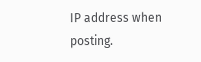IP address when posting.